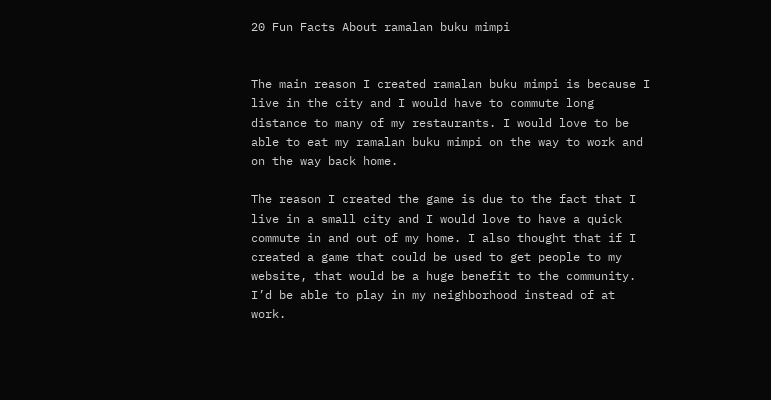20 Fun Facts About ramalan buku mimpi


The main reason I created ramalan buku mimpi is because I live in the city and I would have to commute long distance to many of my restaurants. I would love to be able to eat my ramalan buku mimpi on the way to work and on the way back home.

The reason I created the game is due to the fact that I live in a small city and I would love to have a quick commute in and out of my home. I also thought that if I created a game that could be used to get people to my website, that would be a huge benefit to the community. I’d be able to play in my neighborhood instead of at work.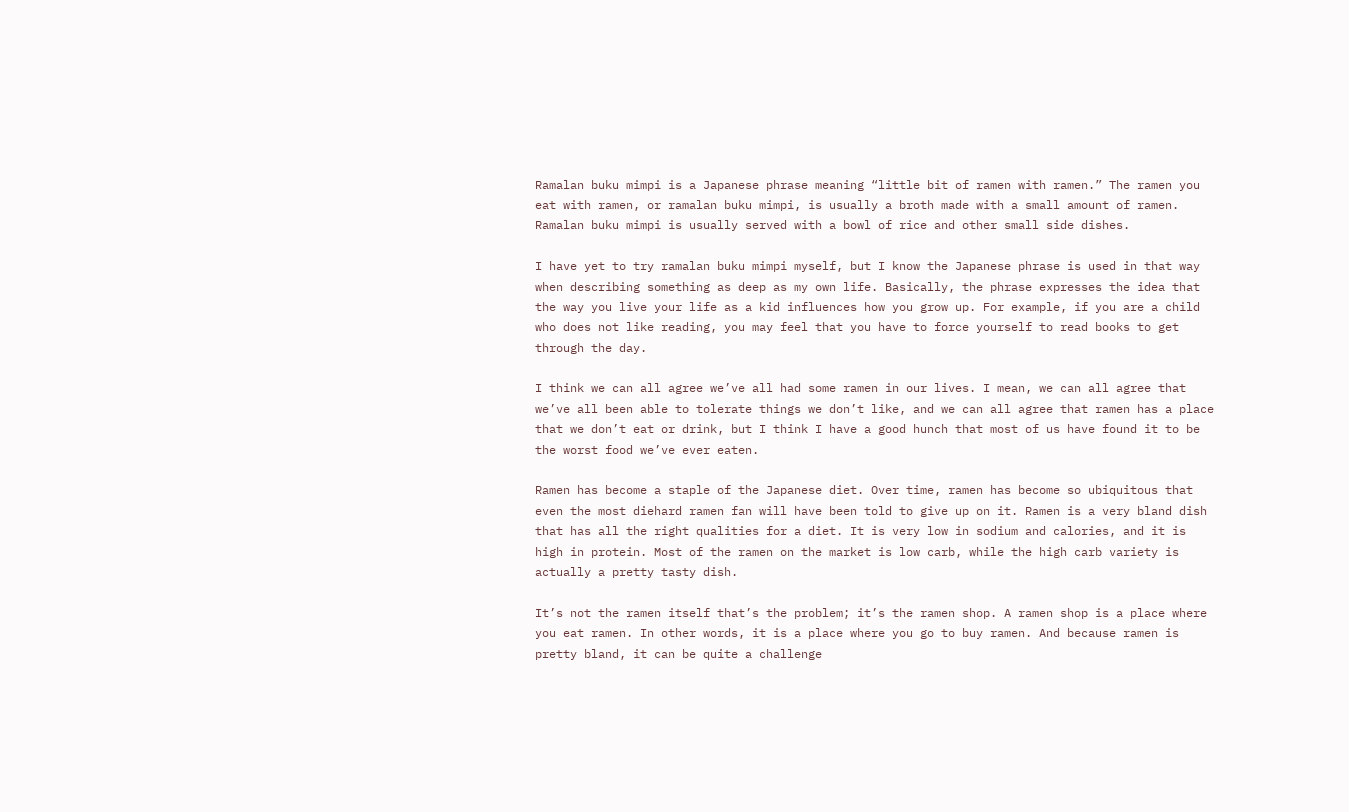Ramalan buku mimpi is a Japanese phrase meaning “little bit of ramen with ramen.” The ramen you eat with ramen, or ramalan buku mimpi, is usually a broth made with a small amount of ramen. Ramalan buku mimpi is usually served with a bowl of rice and other small side dishes.

I have yet to try ramalan buku mimpi myself, but I know the Japanese phrase is used in that way when describing something as deep as my own life. Basically, the phrase expresses the idea that the way you live your life as a kid influences how you grow up. For example, if you are a child who does not like reading, you may feel that you have to force yourself to read books to get through the day.

I think we can all agree we’ve all had some ramen in our lives. I mean, we can all agree that we’ve all been able to tolerate things we don’t like, and we can all agree that ramen has a place that we don’t eat or drink, but I think I have a good hunch that most of us have found it to be the worst food we’ve ever eaten.

Ramen has become a staple of the Japanese diet. Over time, ramen has become so ubiquitous that even the most diehard ramen fan will have been told to give up on it. Ramen is a very bland dish that has all the right qualities for a diet. It is very low in sodium and calories, and it is high in protein. Most of the ramen on the market is low carb, while the high carb variety is actually a pretty tasty dish.

It’s not the ramen itself that’s the problem; it’s the ramen shop. A ramen shop is a place where you eat ramen. In other words, it is a place where you go to buy ramen. And because ramen is pretty bland, it can be quite a challenge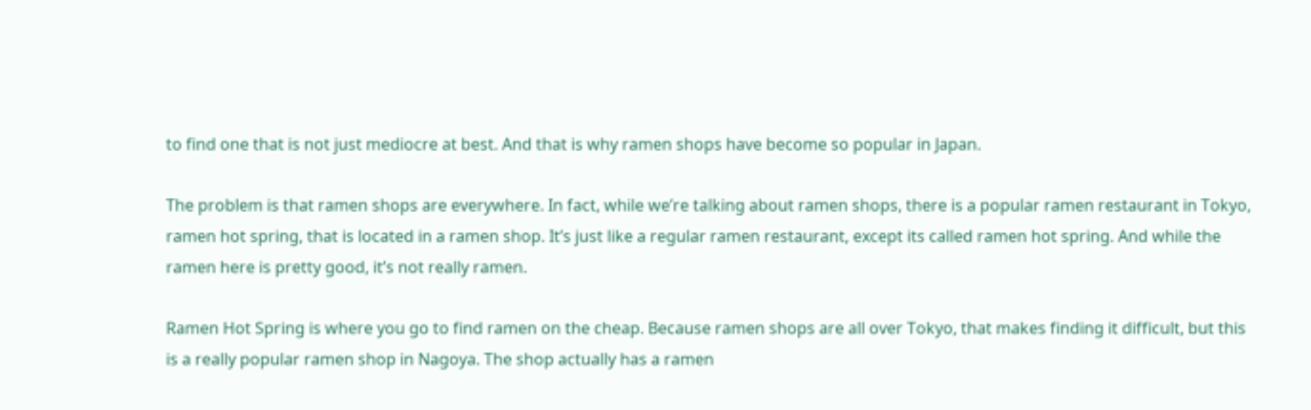to find one that is not just mediocre at best. And that is why ramen shops have become so popular in Japan.

The problem is that ramen shops are everywhere. In fact, while we’re talking about ramen shops, there is a popular ramen restaurant in Tokyo, ramen hot spring, that is located in a ramen shop. It’s just like a regular ramen restaurant, except its called ramen hot spring. And while the ramen here is pretty good, it’s not really ramen.

Ramen Hot Spring is where you go to find ramen on the cheap. Because ramen shops are all over Tokyo, that makes finding it difficult, but this is a really popular ramen shop in Nagoya. The shop actually has a ramen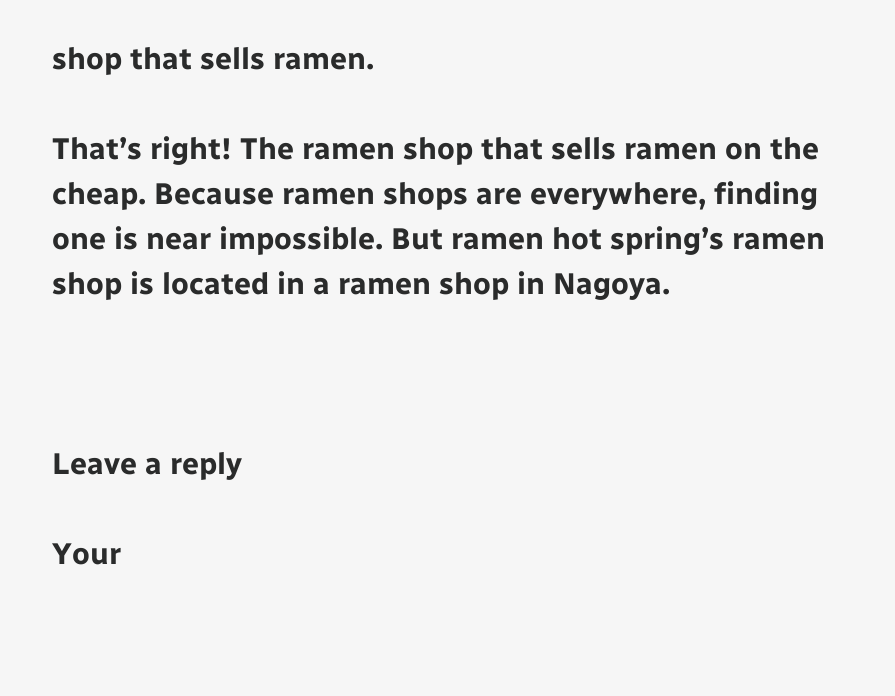shop that sells ramen.

That’s right! The ramen shop that sells ramen on the cheap. Because ramen shops are everywhere, finding one is near impossible. But ramen hot spring’s ramen shop is located in a ramen shop in Nagoya.



Leave a reply

Your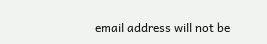email address will not be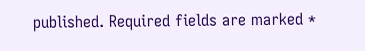published. Required fields are marked *